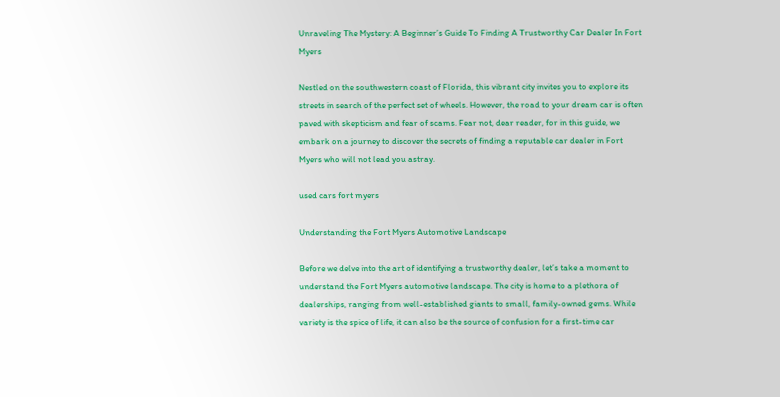Unraveling The Mystery: A Beginner’s Guide To Finding A Trustworthy Car Dealer In Fort Myers

Nestled on the southwestern coast of Florida, this vibrant city invites you to explore its streets in search of the perfect set of wheels. However, the road to your dream car is often paved with skepticism and fear of scams. Fear not, dear reader, for in this guide, we embark on a journey to discover the secrets of finding a reputable car dealer in Fort Myers who will not lead you astray.

used cars fort myers

Understanding the Fort Myers Automotive Landscape

Before we delve into the art of identifying a trustworthy dealer, let’s take a moment to understand the Fort Myers automotive landscape. The city is home to a plethora of dealerships, ranging from well-established giants to small, family-owned gems. While variety is the spice of life, it can also be the source of confusion for a first-time car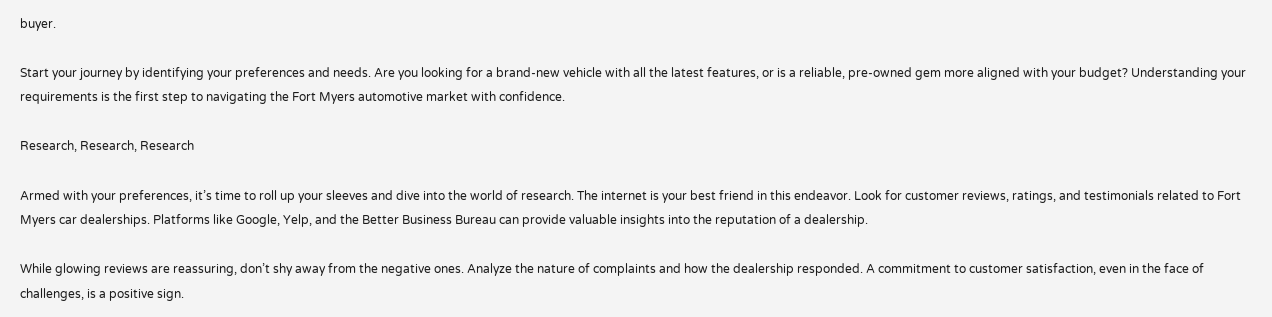buyer.

Start your journey by identifying your preferences and needs. Are you looking for a brand-new vehicle with all the latest features, or is a reliable, pre-owned gem more aligned with your budget? Understanding your requirements is the first step to navigating the Fort Myers automotive market with confidence.

Research, Research, Research

Armed with your preferences, it’s time to roll up your sleeves and dive into the world of research. The internet is your best friend in this endeavor. Look for customer reviews, ratings, and testimonials related to Fort Myers car dealerships. Platforms like Google, Yelp, and the Better Business Bureau can provide valuable insights into the reputation of a dealership.

While glowing reviews are reassuring, don’t shy away from the negative ones. Analyze the nature of complaints and how the dealership responded. A commitment to customer satisfaction, even in the face of challenges, is a positive sign.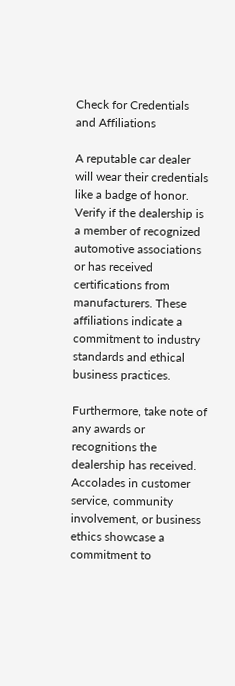Check for Credentials and Affiliations

A reputable car dealer will wear their credentials like a badge of honor. Verify if the dealership is a member of recognized automotive associations or has received certifications from manufacturers. These affiliations indicate a commitment to industry standards and ethical business practices.

Furthermore, take note of any awards or recognitions the dealership has received. Accolades in customer service, community involvement, or business ethics showcase a commitment to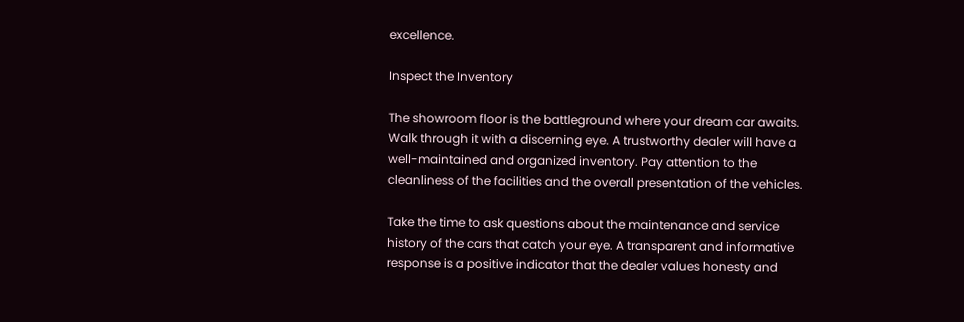excellence.

Inspect the Inventory

The showroom floor is the battleground where your dream car awaits. Walk through it with a discerning eye. A trustworthy dealer will have a well-maintained and organized inventory. Pay attention to the cleanliness of the facilities and the overall presentation of the vehicles.

Take the time to ask questions about the maintenance and service history of the cars that catch your eye. A transparent and informative response is a positive indicator that the dealer values honesty and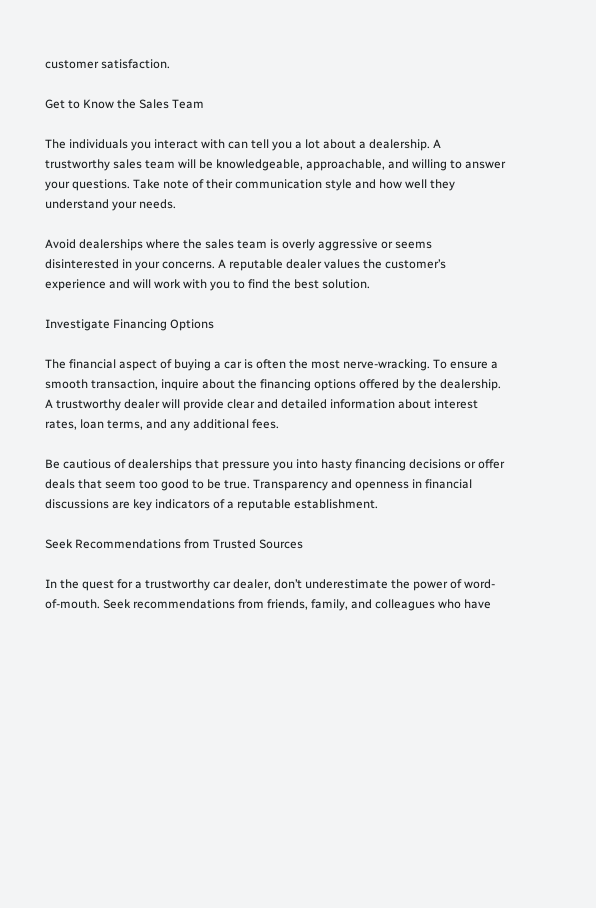customer satisfaction.

Get to Know the Sales Team

The individuals you interact with can tell you a lot about a dealership. A trustworthy sales team will be knowledgeable, approachable, and willing to answer your questions. Take note of their communication style and how well they understand your needs.

Avoid dealerships where the sales team is overly aggressive or seems disinterested in your concerns. A reputable dealer values the customer’s experience and will work with you to find the best solution.

Investigate Financing Options

The financial aspect of buying a car is often the most nerve-wracking. To ensure a smooth transaction, inquire about the financing options offered by the dealership. A trustworthy dealer will provide clear and detailed information about interest rates, loan terms, and any additional fees.

Be cautious of dealerships that pressure you into hasty financing decisions or offer deals that seem too good to be true. Transparency and openness in financial discussions are key indicators of a reputable establishment.

Seek Recommendations from Trusted Sources

In the quest for a trustworthy car dealer, don’t underestimate the power of word-of-mouth. Seek recommendations from friends, family, and colleagues who have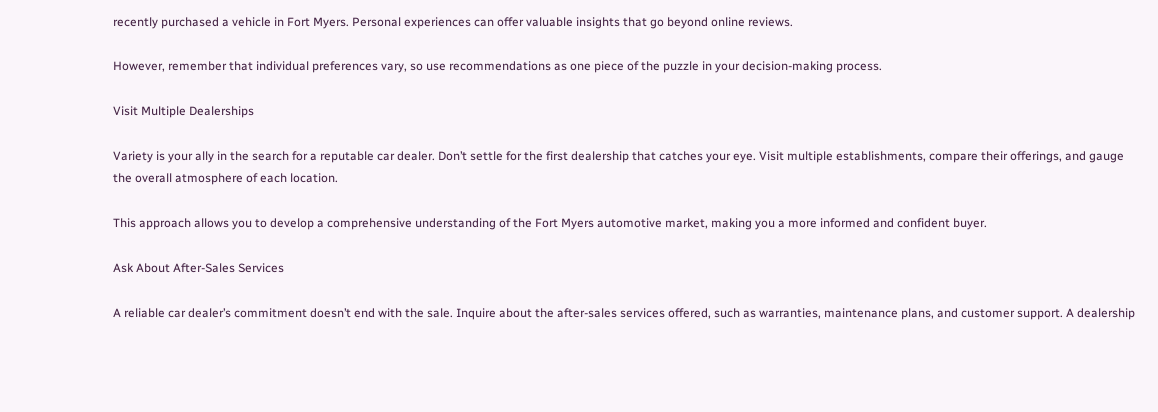recently purchased a vehicle in Fort Myers. Personal experiences can offer valuable insights that go beyond online reviews.

However, remember that individual preferences vary, so use recommendations as one piece of the puzzle in your decision-making process.

Visit Multiple Dealerships

Variety is your ally in the search for a reputable car dealer. Don’t settle for the first dealership that catches your eye. Visit multiple establishments, compare their offerings, and gauge the overall atmosphere of each location.

This approach allows you to develop a comprehensive understanding of the Fort Myers automotive market, making you a more informed and confident buyer.

Ask About After-Sales Services

A reliable car dealer’s commitment doesn’t end with the sale. Inquire about the after-sales services offered, such as warranties, maintenance plans, and customer support. A dealership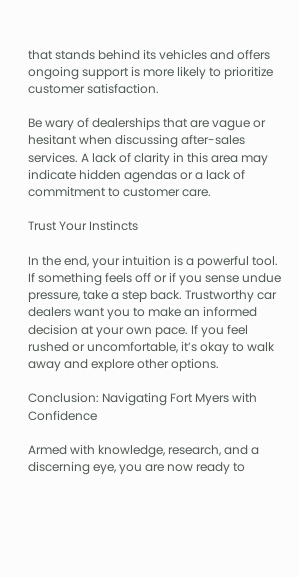that stands behind its vehicles and offers ongoing support is more likely to prioritize customer satisfaction.

Be wary of dealerships that are vague or hesitant when discussing after-sales services. A lack of clarity in this area may indicate hidden agendas or a lack of commitment to customer care.

Trust Your Instincts

In the end, your intuition is a powerful tool. If something feels off or if you sense undue pressure, take a step back. Trustworthy car dealers want you to make an informed decision at your own pace. If you feel rushed or uncomfortable, it’s okay to walk away and explore other options.

Conclusion: Navigating Fort Myers with Confidence

Armed with knowledge, research, and a discerning eye, you are now ready to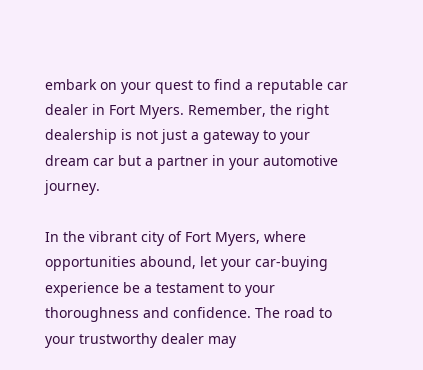embark on your quest to find a reputable car dealer in Fort Myers. Remember, the right dealership is not just a gateway to your dream car but a partner in your automotive journey.

In the vibrant city of Fort Myers, where opportunities abound, let your car-buying experience be a testament to your thoroughness and confidence. The road to your trustworthy dealer may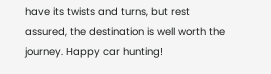have its twists and turns, but rest assured, the destination is well worth the journey. Happy car hunting!